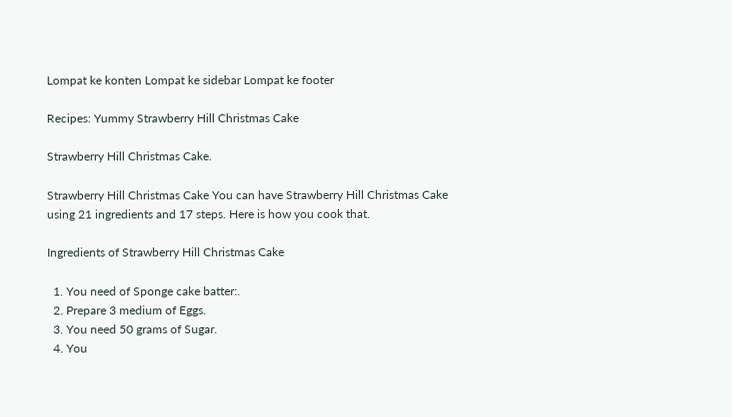Lompat ke konten Lompat ke sidebar Lompat ke footer

Recipes: Yummy Strawberry Hill Christmas Cake

Strawberry Hill Christmas Cake.

Strawberry Hill Christmas Cake You can have Strawberry Hill Christmas Cake using 21 ingredients and 17 steps. Here is how you cook that.

Ingredients of Strawberry Hill Christmas Cake

  1. You need of Sponge cake batter:.
  2. Prepare 3 medium of Eggs.
  3. You need 50 grams of Sugar.
  4. You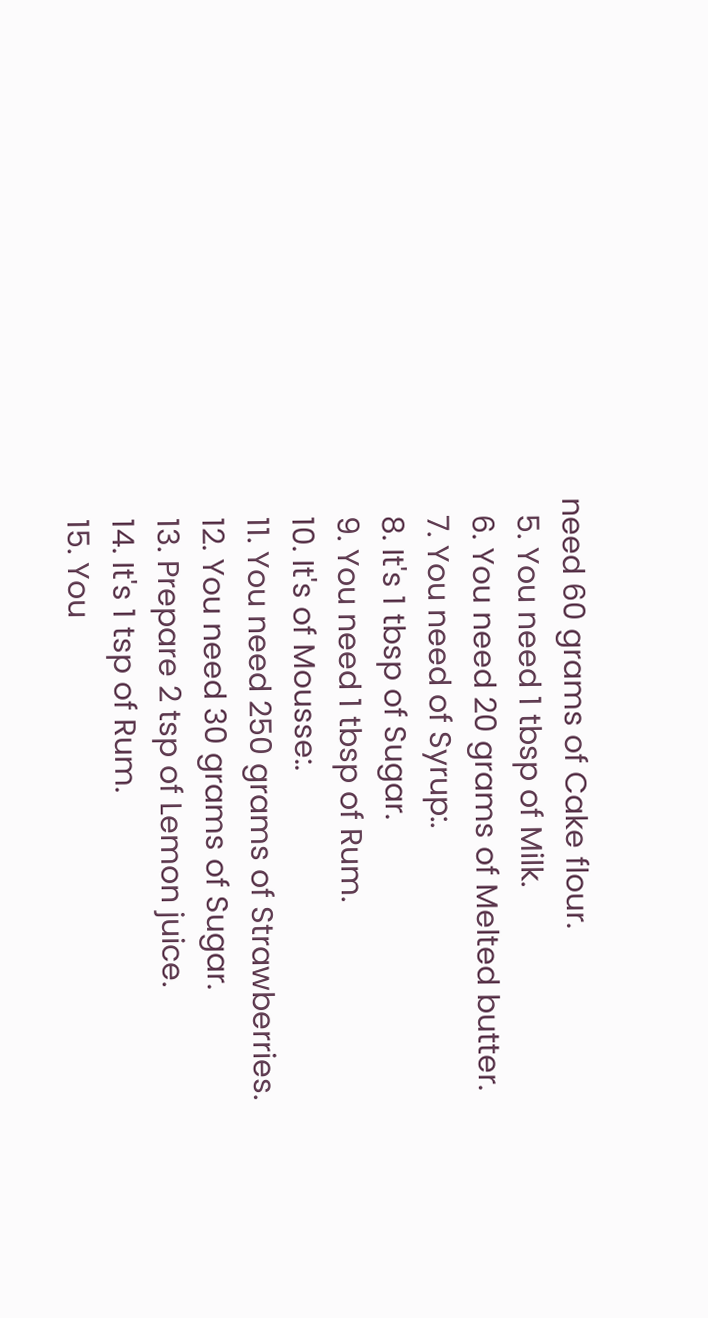need 60 grams of Cake flour.
  5. You need 1 tbsp of Milk.
  6. You need 20 grams of Melted butter.
  7. You need of Syrup:.
  8. It's 1 tbsp of Sugar.
  9. You need 1 tbsp of Rum.
  10. It's of Mousse:.
  11. You need 250 grams of Strawberries.
  12. You need 30 grams of Sugar.
  13. Prepare 2 tsp of Lemon juice.
  14. It's 1 tsp of Rum.
  15. You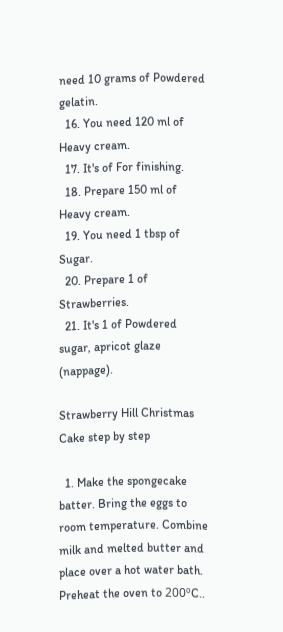need 10 grams of Powdered gelatin.
  16. You need 120 ml of Heavy cream.
  17. It's of For finishing.
  18. Prepare 150 ml of Heavy cream.
  19. You need 1 tbsp of Sugar.
  20. Prepare 1 of Strawberries.
  21. It's 1 of Powdered sugar, apricot glaze (nappage).

Strawberry Hill Christmas Cake step by step

  1. Make the spongecake batter. Bring the eggs to room temperature. Combine milk and melted butter and place over a hot water bath. Preheat the oven to 200ºC..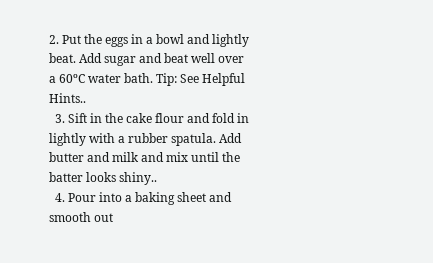2. Put the eggs in a bowl and lightly beat. Add sugar and beat well over a 60ºC water bath. Tip: See Helpful Hints..
  3. Sift in the cake flour and fold in lightly with a rubber spatula. Add butter and milk and mix until the batter looks shiny..
  4. Pour into a baking sheet and smooth out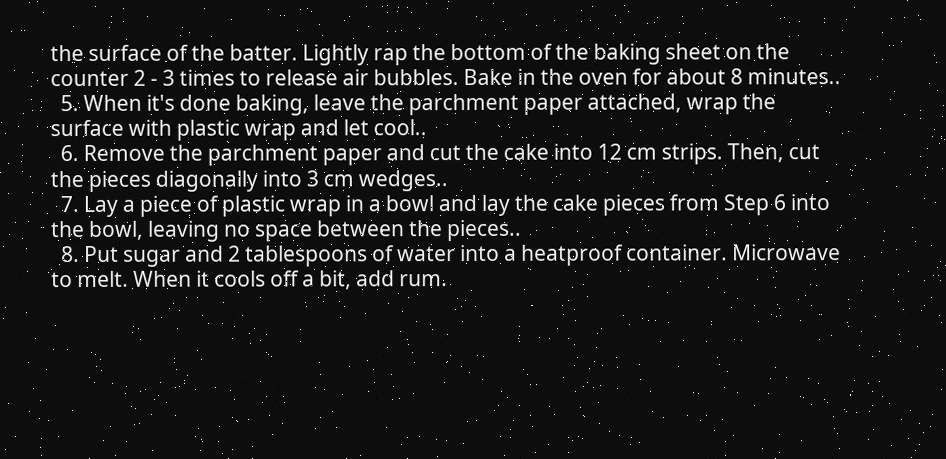the surface of the batter. Lightly rap the bottom of the baking sheet on the counter 2 - 3 times to release air bubbles. Bake in the oven for about 8 minutes..
  5. When it's done baking, leave the parchment paper attached, wrap the surface with plastic wrap and let cool..
  6. Remove the parchment paper and cut the cake into 12 cm strips. Then, cut the pieces diagonally into 3 cm wedges..
  7. Lay a piece of plastic wrap in a bowl and lay the cake pieces from Step 6 into the bowl, leaving no space between the pieces..
  8. Put sugar and 2 tablespoons of water into a heatproof container. Microwave to melt. When it cools off a bit, add rum.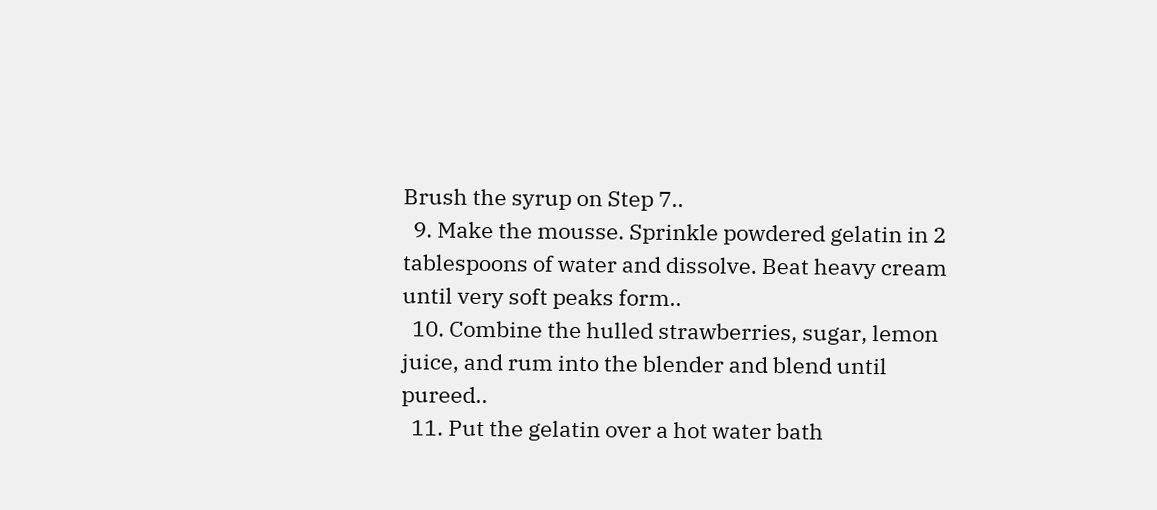Brush the syrup on Step 7..
  9. Make the mousse. Sprinkle powdered gelatin in 2 tablespoons of water and dissolve. Beat heavy cream until very soft peaks form..
  10. Combine the hulled strawberries, sugar, lemon juice, and rum into the blender and blend until pureed..
  11. Put the gelatin over a hot water bath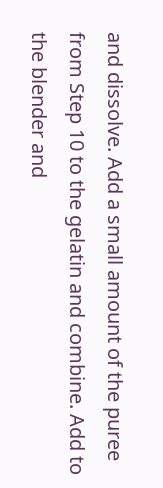and dissolve. Add a small amount of the puree from Step 10 to the gelatin and combine. Add to the blender and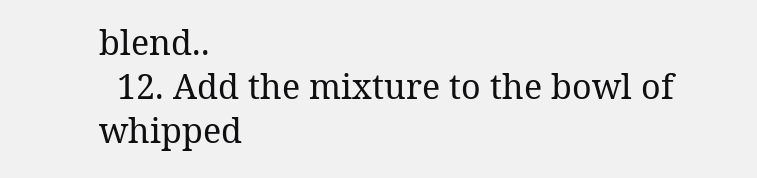blend..
  12. Add the mixture to the bowl of whipped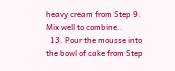heavy cream from Step 9. Mix well to combine..
  13. Pour the mousse into the bowl of cake from Step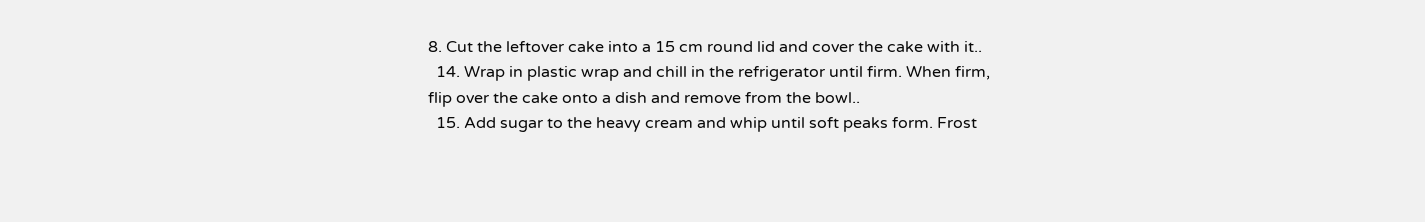8. Cut the leftover cake into a 15 cm round lid and cover the cake with it..
  14. Wrap in plastic wrap and chill in the refrigerator until firm. When firm, flip over the cake onto a dish and remove from the bowl..
  15. Add sugar to the heavy cream and whip until soft peaks form. Frost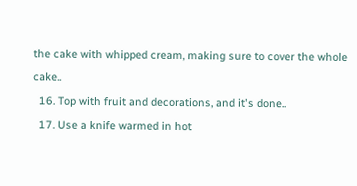the cake with whipped cream, making sure to cover the whole cake..
  16. Top with fruit and decorations, and it's done..
  17. Use a knife warmed in hot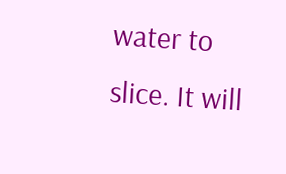water to slice. It will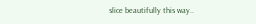slice beautifully this way..